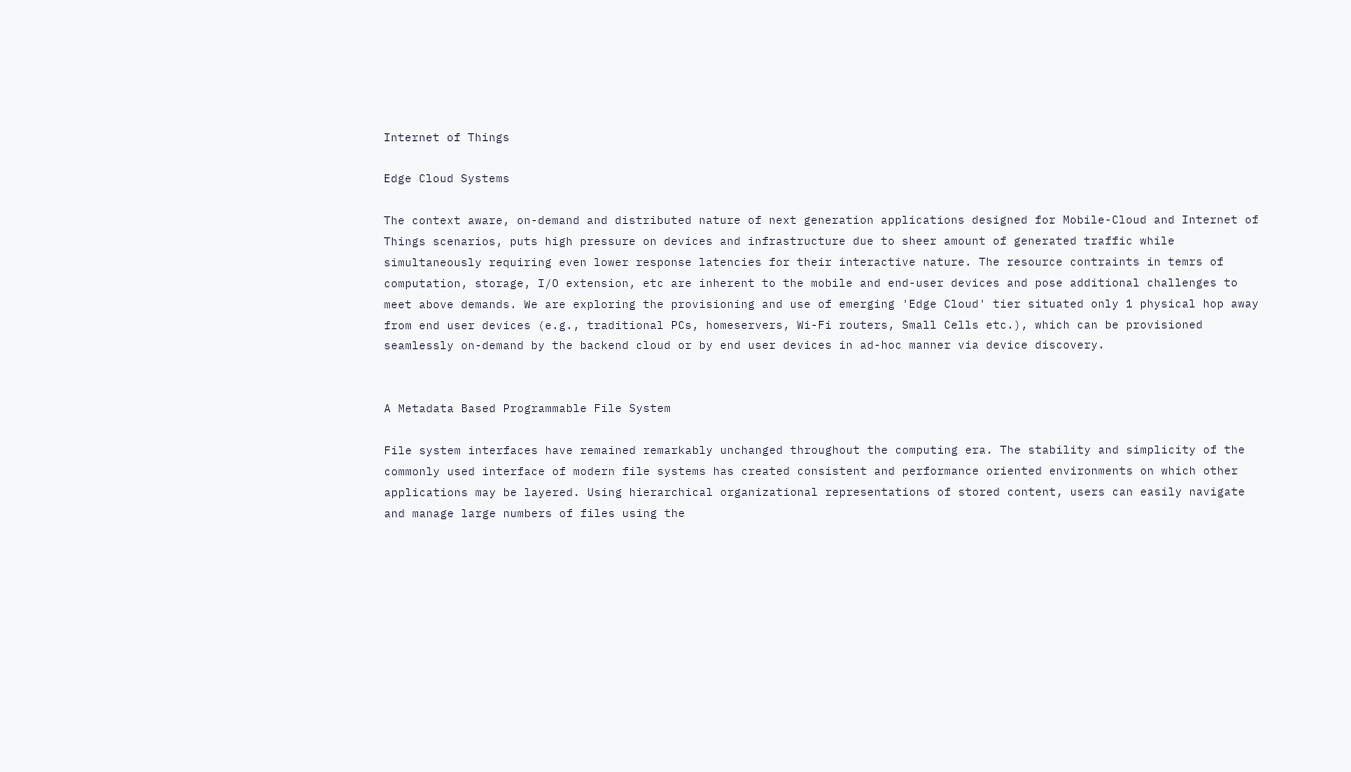Internet of Things

Edge Cloud Systems

The context aware, on-demand and distributed nature of next generation applications designed for Mobile-Cloud and Internet of Things scenarios, puts high pressure on devices and infrastructure due to sheer amount of generated traffic while simultaneously requiring even lower response latencies for their interactive nature. The resource contraints in temrs of computation, storage, I/O extension, etc are inherent to the mobile and end-user devices and pose additional challenges to meet above demands. We are exploring the provisioning and use of emerging 'Edge Cloud' tier situated only 1 physical hop away from end user devices (e.g., traditional PCs, homeservers, Wi-Fi routers, Small Cells etc.), which can be provisioned seamlessly on-demand by the backend cloud or by end user devices in ad-hoc manner via device discovery.


A Metadata Based Programmable File System

File system interfaces have remained remarkably unchanged throughout the computing era. The stability and simplicity of the commonly used interface of modern file systems has created consistent and performance oriented environments on which other applications may be layered. Using hierarchical organizational representations of stored content, users can easily navigate and manage large numbers of files using the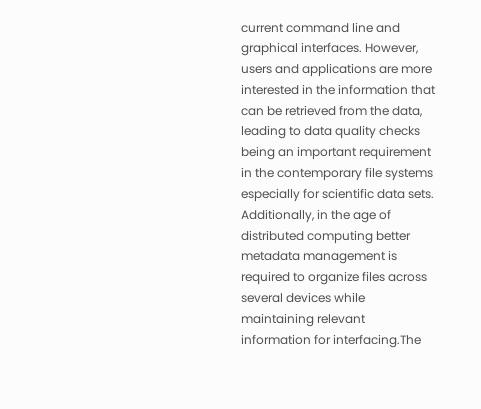current command line and graphical interfaces. However, users and applications are more interested in the information that can be retrieved from the data, leading to data quality checks being an important requirement in the contemporary file systems especially for scientific data sets. Additionally, in the age of distributed computing better metadata management is required to organize files across several devices while maintaining relevant information for interfacing.The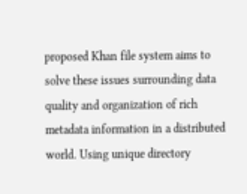proposed Khan file system aims to solve these issues surrounding data quality and organization of rich metadata information in a distributed world. Using unique directory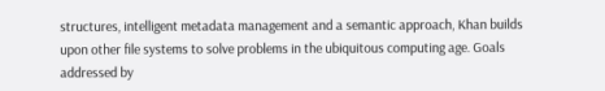structures, intelligent metadata management and a semantic approach, Khan builds upon other file systems to solve problems in the ubiquitous computing age. Goals addressed by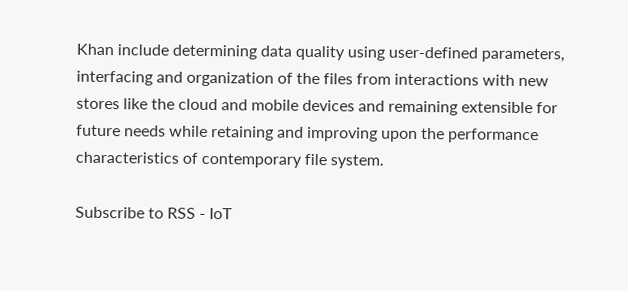Khan include determining data quality using user-defined parameters, interfacing and organization of the files from interactions with new stores like the cloud and mobile devices and remaining extensible for future needs while retaining and improving upon the performance characteristics of contemporary file system.

Subscribe to RSS - IoT